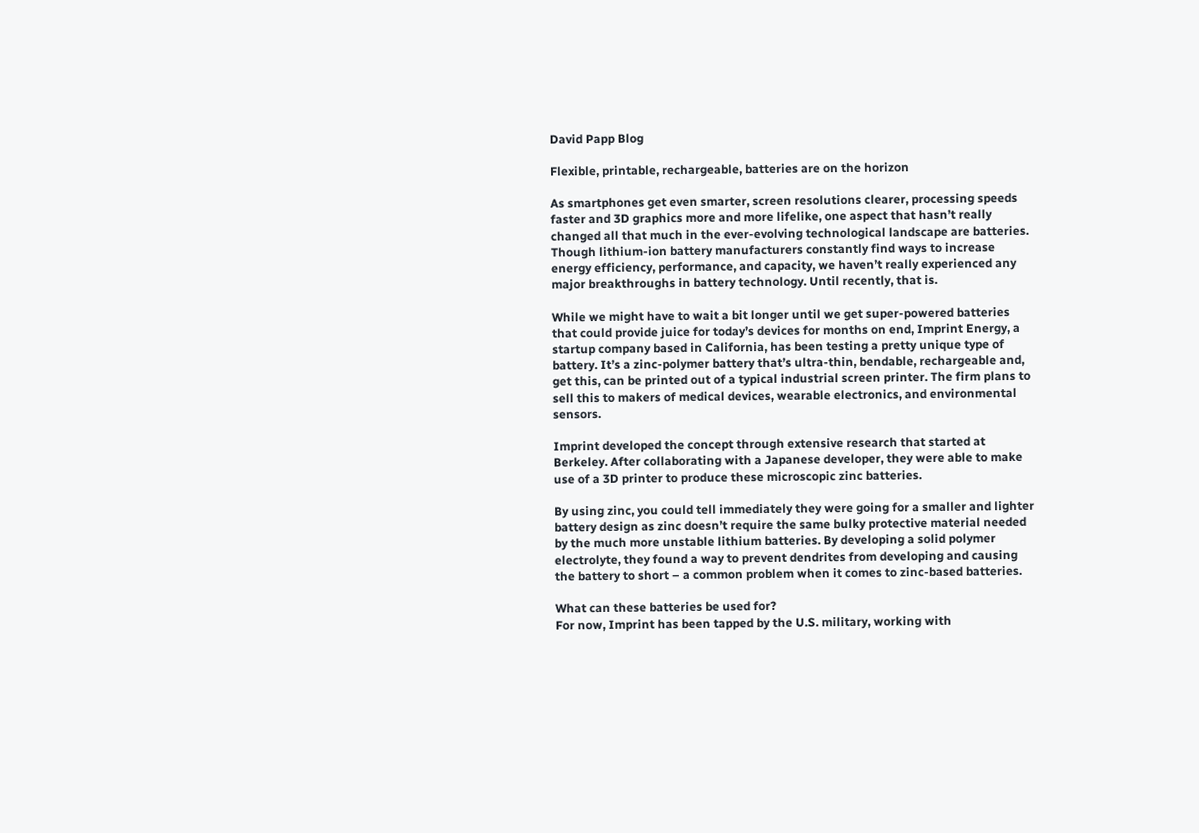David Papp Blog

Flexible, printable, rechargeable, batteries are on the horizon

As smartphones get even smarter, screen resolutions clearer, processing speeds faster and 3D graphics more and more lifelike, one aspect that hasn’t really changed all that much in the ever-evolving technological landscape are batteries. Though lithium-ion battery manufacturers constantly find ways to increase energy efficiency, performance, and capacity, we haven’t really experienced any major breakthroughs in battery technology. Until recently, that is.

While we might have to wait a bit longer until we get super-powered batteries that could provide juice for today’s devices for months on end, Imprint Energy, a startup company based in California, has been testing a pretty unique type of battery. It’s a zinc-polymer battery that’s ultra-thin, bendable, rechargeable and, get this, can be printed out of a typical industrial screen printer. The firm plans to sell this to makers of medical devices, wearable electronics, and environmental sensors.

Imprint developed the concept through extensive research that started at Berkeley. After collaborating with a Japanese developer, they were able to make use of a 3D printer to produce these microscopic zinc batteries.

By using zinc, you could tell immediately they were going for a smaller and lighter battery design as zinc doesn’t require the same bulky protective material needed by the much more unstable lithium batteries. By developing a solid polymer electrolyte, they found a way to prevent dendrites from developing and causing the battery to short – a common problem when it comes to zinc-based batteries.

What can these batteries be used for?
For now, Imprint has been tapped by the U.S. military, working with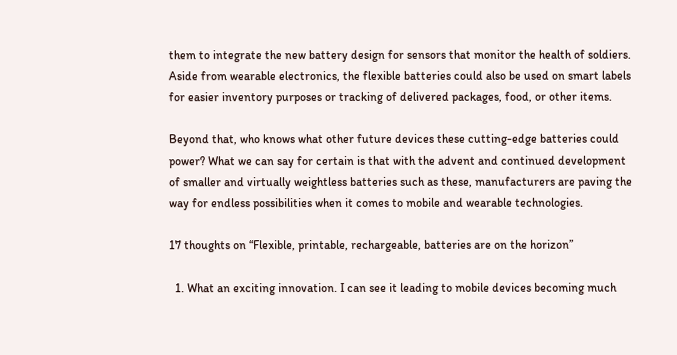them to integrate the new battery design for sensors that monitor the health of soldiers. Aside from wearable electronics, the flexible batteries could also be used on smart labels for easier inventory purposes or tracking of delivered packages, food, or other items.

Beyond that, who knows what other future devices these cutting-edge batteries could power? What we can say for certain is that with the advent and continued development of smaller and virtually weightless batteries such as these, manufacturers are paving the way for endless possibilities when it comes to mobile and wearable technologies.

17 thoughts on “Flexible, printable, rechargeable, batteries are on the horizon”

  1. What an exciting innovation. I can see it leading to mobile devices becoming much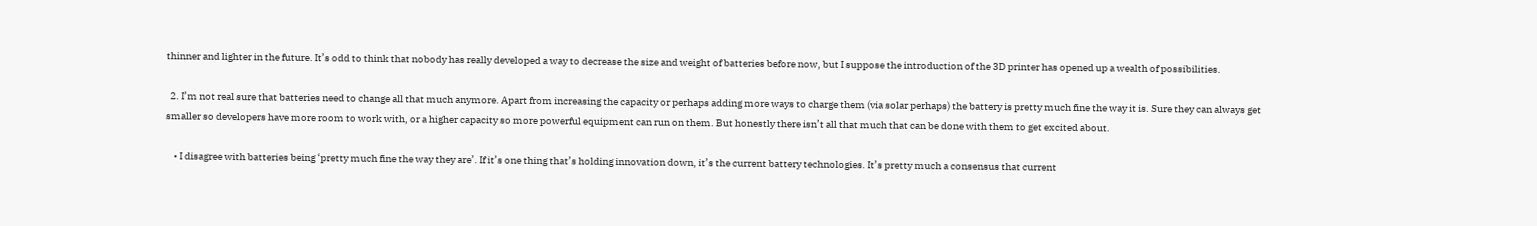thinner and lighter in the future. It’s odd to think that nobody has really developed a way to decrease the size and weight of batteries before now, but I suppose the introduction of the 3D printer has opened up a wealth of possibilities.

  2. I’m not real sure that batteries need to change all that much anymore. Apart from increasing the capacity or perhaps adding more ways to charge them (via solar perhaps) the battery is pretty much fine the way it is. Sure they can always get smaller so developers have more room to work with, or a higher capacity so more powerful equipment can run on them. But honestly there isn’t all that much that can be done with them to get excited about.

    • I disagree with batteries being ‘pretty much fine the way they are’. If it’s one thing that’s holding innovation down, it’s the current battery technologies. It’s pretty much a consensus that current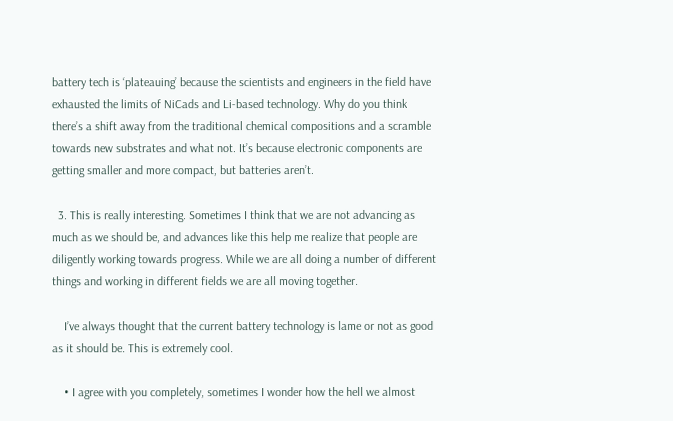battery tech is ‘plateauing’ because the scientists and engineers in the field have exhausted the limits of NiCads and Li-based technology. Why do you think there’s a shift away from the traditional chemical compositions and a scramble towards new substrates and what not. It’s because electronic components are getting smaller and more compact, but batteries aren’t.

  3. This is really interesting. Sometimes I think that we are not advancing as much as we should be, and advances like this help me realize that people are diligently working towards progress. While we are all doing a number of different things and working in different fields we are all moving together.

    I’ve always thought that the current battery technology is lame or not as good as it should be. This is extremely cool.

    • I agree with you completely, sometimes I wonder how the hell we almost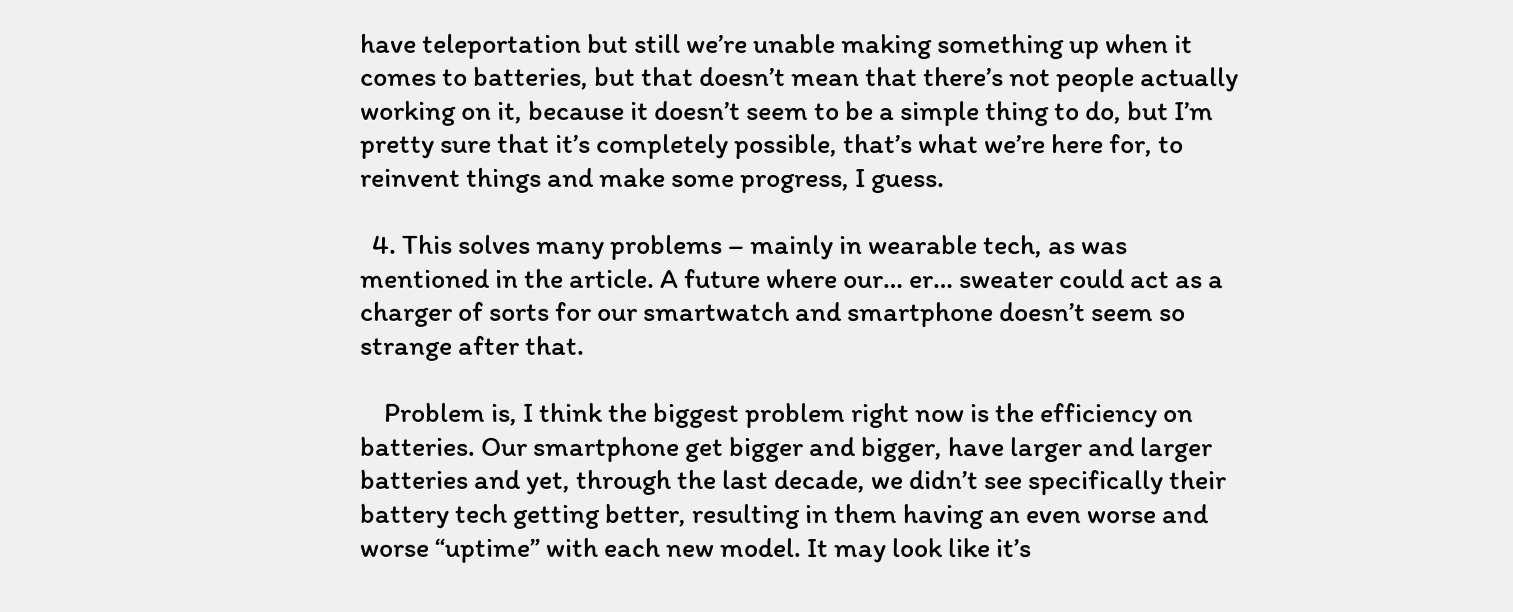have teleportation but still we’re unable making something up when it comes to batteries, but that doesn’t mean that there’s not people actually working on it, because it doesn’t seem to be a simple thing to do, but I’m pretty sure that it’s completely possible, that’s what we’re here for, to reinvent things and make some progress, I guess.

  4. This solves many problems – mainly in wearable tech, as was mentioned in the article. A future where our… er… sweater could act as a charger of sorts for our smartwatch and smartphone doesn’t seem so strange after that.

    Problem is, I think the biggest problem right now is the efficiency on batteries. Our smartphone get bigger and bigger, have larger and larger batteries and yet, through the last decade, we didn’t see specifically their battery tech getting better, resulting in them having an even worse and worse “uptime” with each new model. It may look like it’s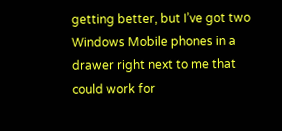getting better, but I’ve got two Windows Mobile phones in a drawer right next to me that could work for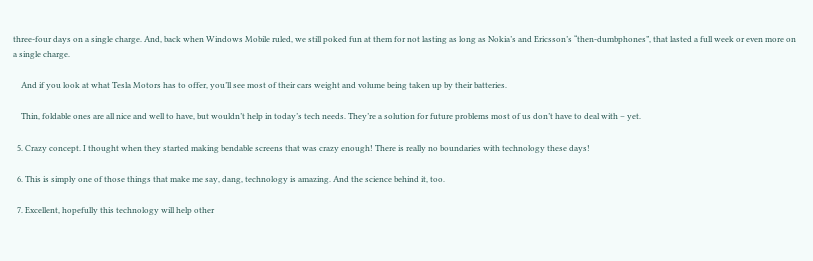three-four days on a single charge. And, back when Windows Mobile ruled, we still poked fun at them for not lasting as long as Nokia’s and Ericsson’s “then-dumbphones”, that lasted a full week or even more on a single charge.

    And if you look at what Tesla Motors has to offer, you’ll see most of their cars weight and volume being taken up by their batteries.

    Thin, foldable ones are all nice and well to have, but wouldn’t help in today’s tech needs. They’re a solution for future problems most of us don’t have to deal with – yet.

  5. Crazy concept. I thought when they started making bendable screens that was crazy enough! There is really no boundaries with technology these days!

  6. This is simply one of those things that make me say, dang, technology is amazing. And the science behind it, too.

  7. Excellent, hopefully this technology will help other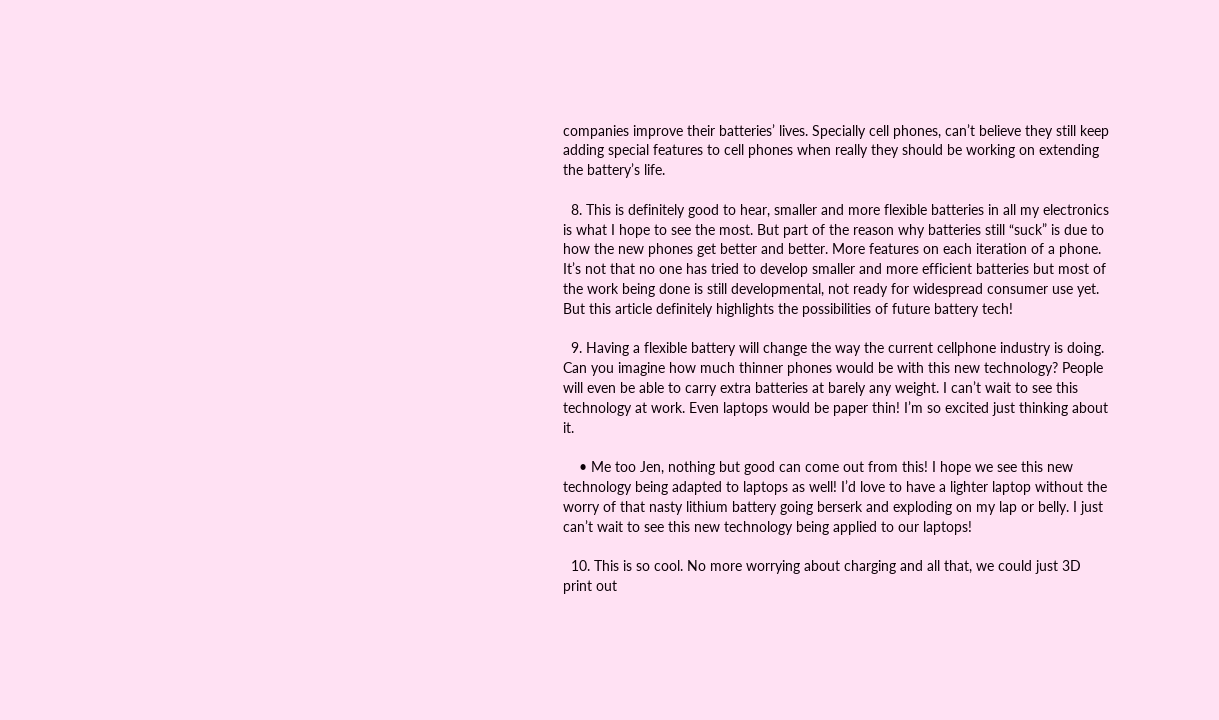companies improve their batteries’ lives. Specially cell phones, can’t believe they still keep adding special features to cell phones when really they should be working on extending the battery’s life.

  8. This is definitely good to hear, smaller and more flexible batteries in all my electronics is what I hope to see the most. But part of the reason why batteries still “suck” is due to how the new phones get better and better. More features on each iteration of a phone. It’s not that no one has tried to develop smaller and more efficient batteries but most of the work being done is still developmental, not ready for widespread consumer use yet. But this article definitely highlights the possibilities of future battery tech!

  9. Having a flexible battery will change the way the current cellphone industry is doing. Can you imagine how much thinner phones would be with this new technology? People will even be able to carry extra batteries at barely any weight. I can’t wait to see this technology at work. Even laptops would be paper thin! I’m so excited just thinking about it.

    • Me too Jen, nothing but good can come out from this! I hope we see this new technology being adapted to laptops as well! I’d love to have a lighter laptop without the worry of that nasty lithium battery going berserk and exploding on my lap or belly. I just can’t wait to see this new technology being applied to our laptops!

  10. This is so cool. No more worrying about charging and all that, we could just 3D print out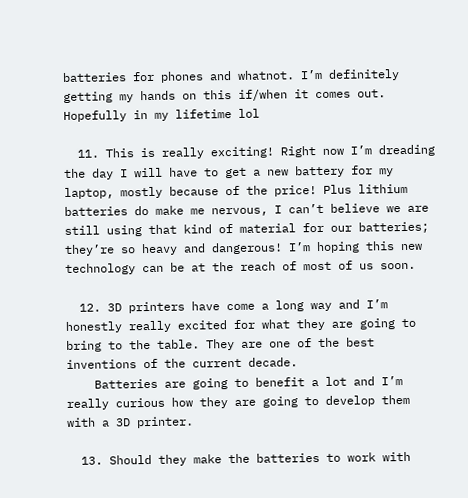batteries for phones and whatnot. I’m definitely getting my hands on this if/when it comes out. Hopefully in my lifetime lol

  11. This is really exciting! Right now I’m dreading the day I will have to get a new battery for my laptop, mostly because of the price! Plus lithium batteries do make me nervous, I can’t believe we are still using that kind of material for our batteries; they’re so heavy and dangerous! I’m hoping this new technology can be at the reach of most of us soon.

  12. 3D printers have come a long way and I’m honestly really excited for what they are going to bring to the table. They are one of the best inventions of the current decade.
    Batteries are going to benefit a lot and I’m really curious how they are going to develop them with a 3D printer.

  13. Should they make the batteries to work with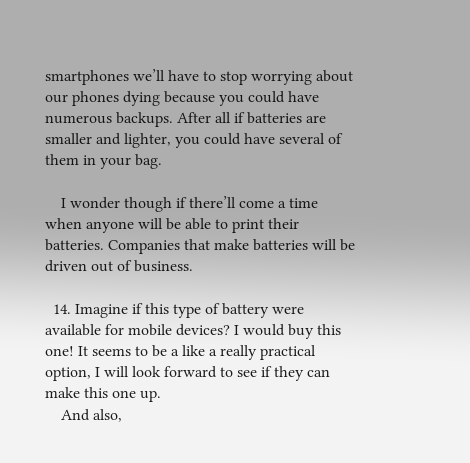smartphones we’ll have to stop worrying about our phones dying because you could have numerous backups. After all if batteries are smaller and lighter, you could have several of them in your bag.

    I wonder though if there’ll come a time when anyone will be able to print their batteries. Companies that make batteries will be driven out of business.

  14. Imagine if this type of battery were available for mobile devices? I would buy this one! It seems to be a like a really practical option, I will look forward to see if they can make this one up.
    And also,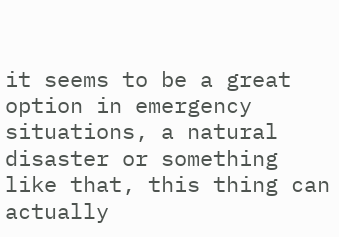it seems to be a great option in emergency situations, a natural disaster or something like that, this thing can actually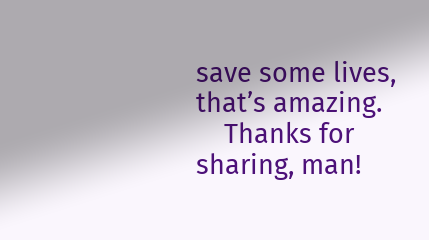save some lives, that’s amazing.
    Thanks for sharing, man!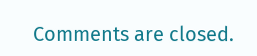Comments are closed.